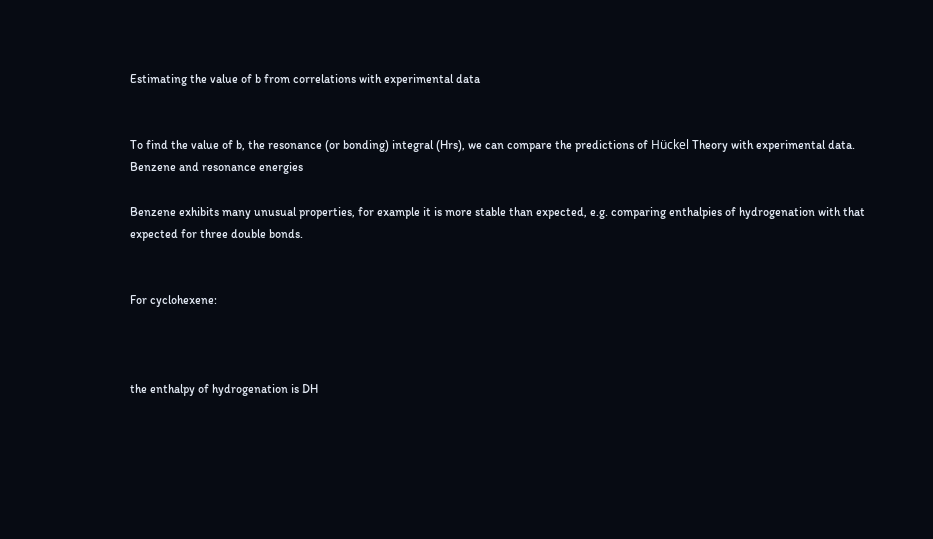Estimating the value of b from correlations with experimental data


To find the value of b, the resonance (or bonding) integral (Hrs), we can compare the predictions of Hückel Theory with experimental data.
Benzene and resonance energies

Benzene exhibits many unusual properties, for example it is more stable than expected, e.g. comparing enthalpies of hydrogenation with that expected for three double bonds.


For cyclohexene:



the enthalpy of hydrogenation is DH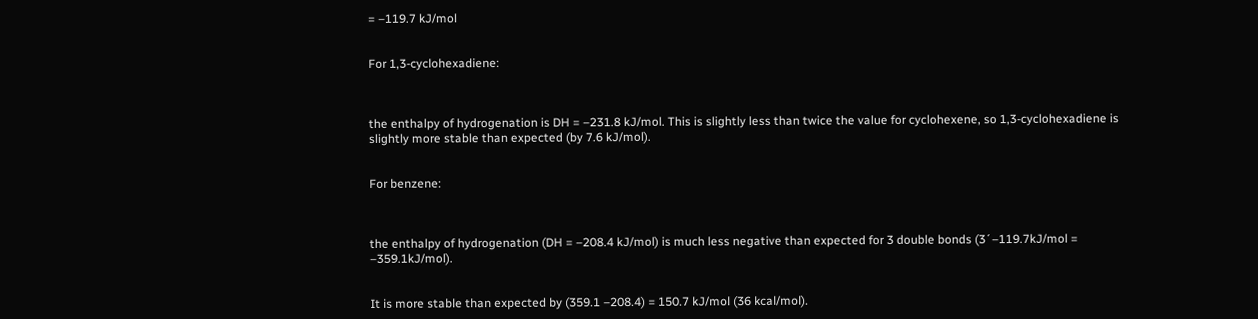= –119.7 kJ/mol


For 1,3-cyclohexadiene:



the enthalpy of hydrogenation is DH = –231.8 kJ/mol. This is slightly less than twice the value for cyclohexene, so 1,3-cyclohexadiene is slightly more stable than expected (by 7.6 kJ/mol).


For benzene:



the enthalpy of hydrogenation (DH = –208.4 kJ/mol) is much less negative than expected for 3 double bonds (3´–119.7kJ/mol = –359.1kJ/mol).


It is more stable than expected by (359.1 –208.4) = 150.7 kJ/mol (36 kcal/mol).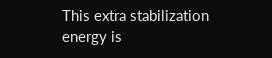This extra stabilization energy is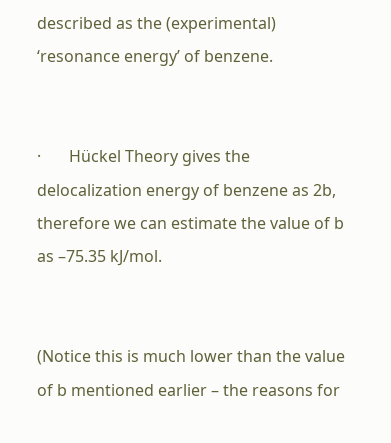described as the (experimental) ‘resonance energy’ of benzene.


·       Hückel Theory gives the delocalization energy of benzene as 2b, therefore we can estimate the value of b as –75.35 kJ/mol.


(Notice this is much lower than the value of b mentioned earlier – the reasons for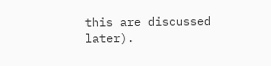this are discussed later).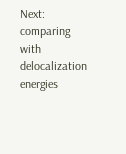Next: comparing with delocalization energies